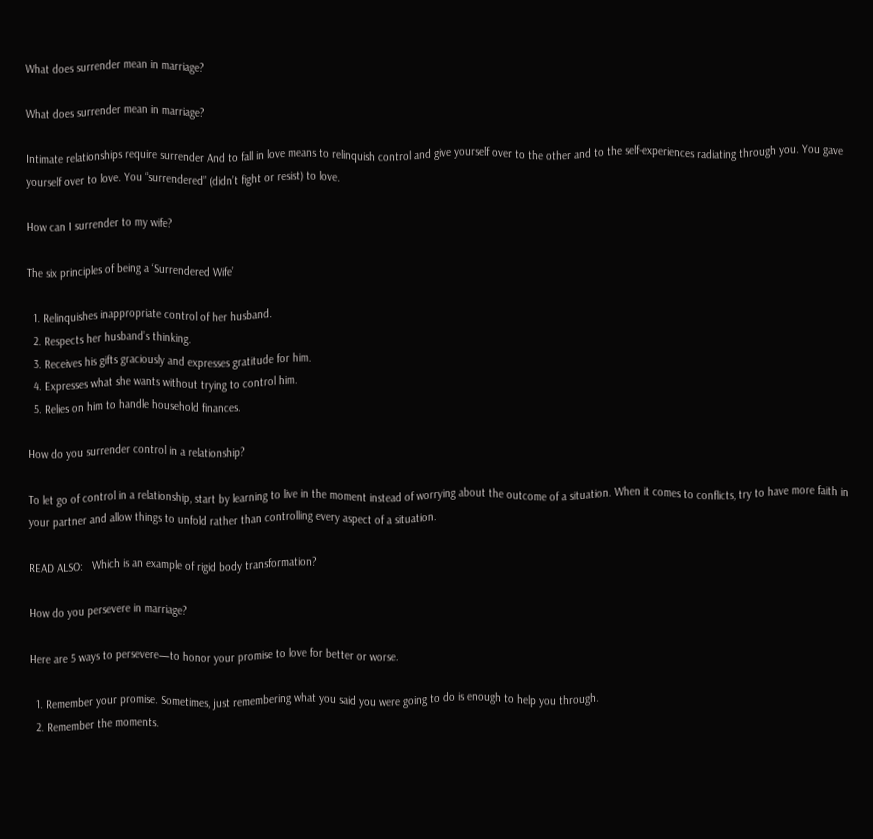What does surrender mean in marriage?

What does surrender mean in marriage?

Intimate relationships require surrender And to fall in love means to relinquish control and give yourself over to the other and to the self-experiences radiating through you. You gave yourself over to love. You “surrendered” (didn’t fight or resist) to love.

How can I surrender to my wife?

The six principles of being a ‘Surrendered Wife’

  1. Relinquishes inappropriate control of her husband.
  2. Respects her husband’s thinking.
  3. Receives his gifts graciously and expresses gratitude for him.
  4. Expresses what she wants without trying to control him.
  5. Relies on him to handle household finances.

How do you surrender control in a relationship?

To let go of control in a relationship, start by learning to live in the moment instead of worrying about the outcome of a situation. When it comes to conflicts, try to have more faith in your partner and allow things to unfold rather than controlling every aspect of a situation.

READ ALSO:   Which is an example of rigid body transformation?

How do you persevere in marriage?

Here are 5 ways to persevere—to honor your promise to love for better or worse.

  1. Remember your promise. Sometimes, just remembering what you said you were going to do is enough to help you through.
  2. Remember the moments.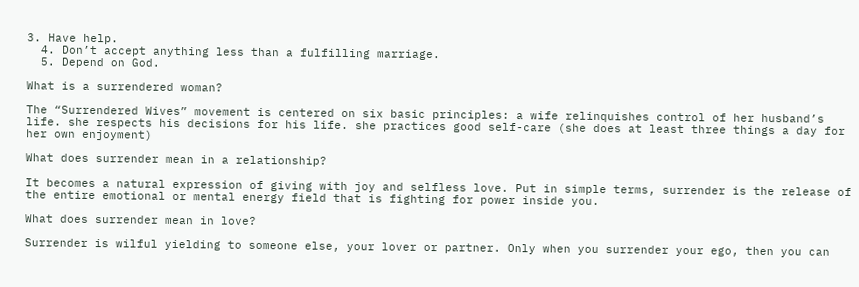3. Have help.
  4. Don’t accept anything less than a fulfilling marriage.
  5. Depend on God.

What is a surrendered woman?

The “Surrendered Wives” movement is centered on six basic principles: a wife relinquishes control of her husband’s life. she respects his decisions for his life. she practices good self-care (she does at least three things a day for her own enjoyment)

What does surrender mean in a relationship?

It becomes a natural expression of giving with joy and selfless love. Put in simple terms, surrender is the release of the entire emotional or mental energy field that is fighting for power inside you.

What does surrender mean in love?

Surrender is wilful yielding to someone else, your lover or partner. Only when you surrender your ego, then you can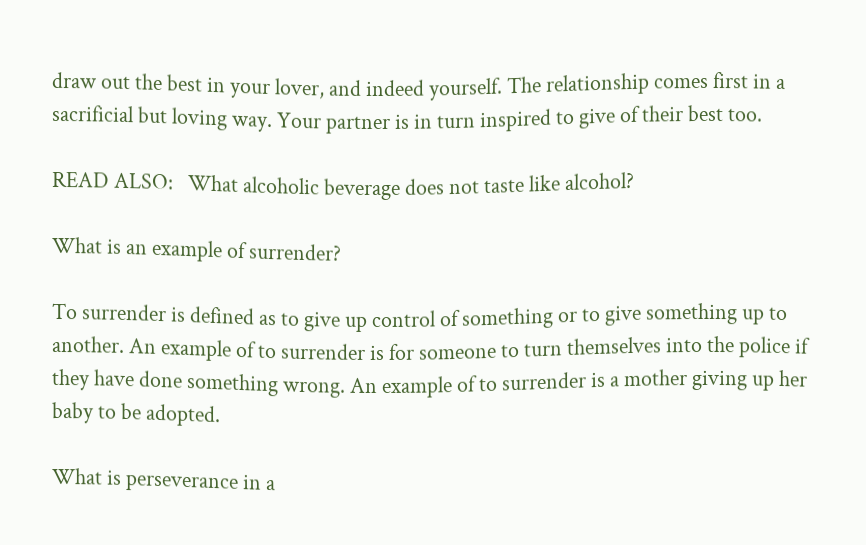draw out the best in your lover, and indeed yourself. The relationship comes first in a sacrificial but loving way. Your partner is in turn inspired to give of their best too.

READ ALSO:   What alcoholic beverage does not taste like alcohol?

What is an example of surrender?

To surrender is defined as to give up control of something or to give something up to another. An example of to surrender is for someone to turn themselves into the police if they have done something wrong. An example of to surrender is a mother giving up her baby to be adopted.

What is perseverance in a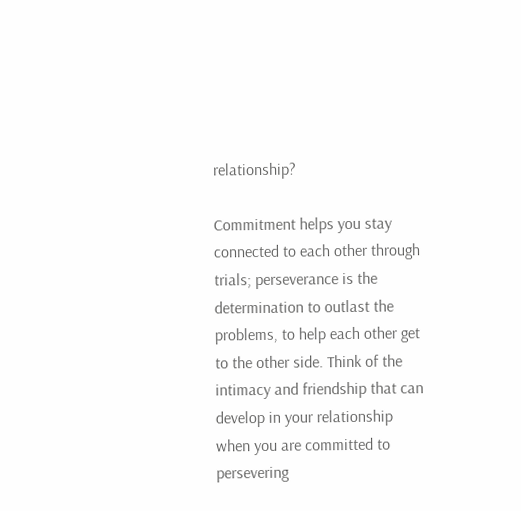relationship?

Commitment helps you stay connected to each other through trials; perseverance is the determination to outlast the problems, to help each other get to the other side. Think of the intimacy and friendship that can develop in your relationship when you are committed to persevering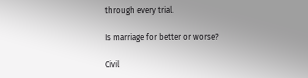through every trial.

Is marriage for better or worse?

Civil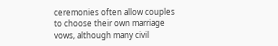ceremonies often allow couples to choose their own marriage vows, although many civil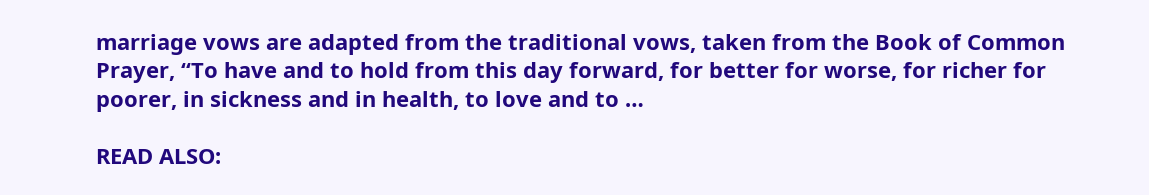marriage vows are adapted from the traditional vows, taken from the Book of Common Prayer, “To have and to hold from this day forward, for better for worse, for richer for poorer, in sickness and in health, to love and to …

READ ALSO: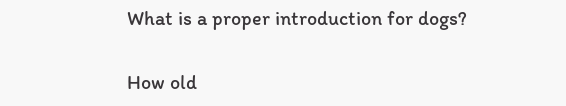What is a proper introduction for dogs?

How old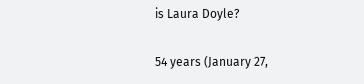is Laura Doyle?

54 years (January 27,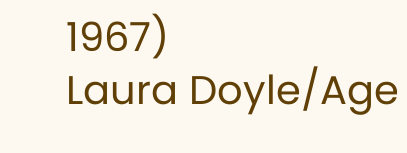1967)
Laura Doyle/Age